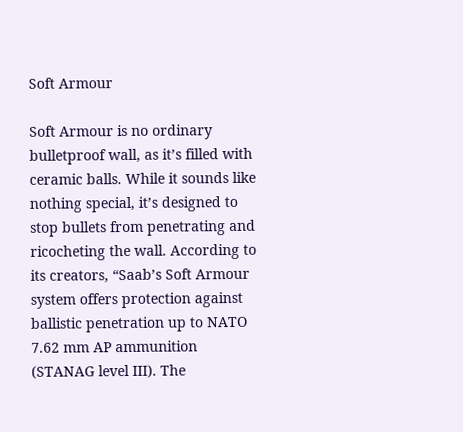Soft Armour

Soft Armour is no ordinary bulletproof wall, as it’s filled with ceramic balls. While it sounds like nothing special, it’s designed to stop bullets from penetrating and ricocheting the wall. According to its creators, “Saab’s Soft Armour system offers protection against ballistic penetration up to NATO 7.62 mm AP ammunition (STANAG level III). The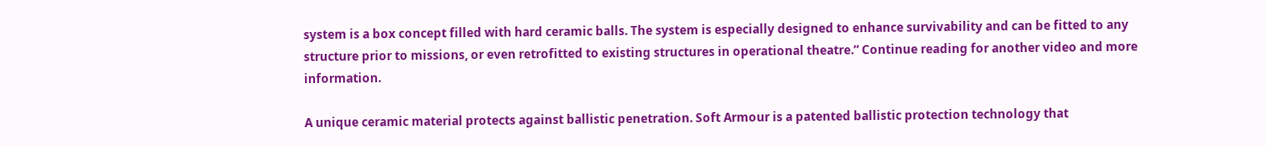system is a box concept filled with hard ceramic balls. The system is especially designed to enhance survivability and can be fitted to any structure prior to missions, or even retrofitted to existing structures in operational theatre.” Continue reading for another video and more information.

A unique ceramic material protects against ballistic penetration. Soft Armour is a patented ballistic protection technology that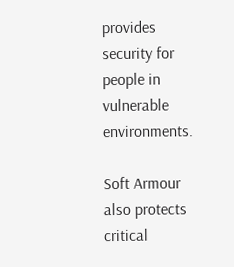provides security for people in vulnerable environments.

Soft Armour also protects critical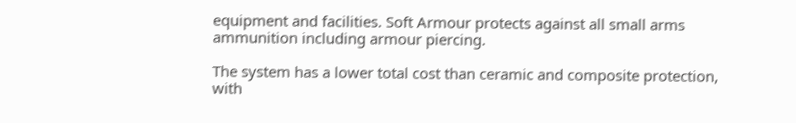equipment and facilities. Soft Armour protects against all small arms ammunition including armour piercing.

The system has a lower total cost than ceramic and composite protection, with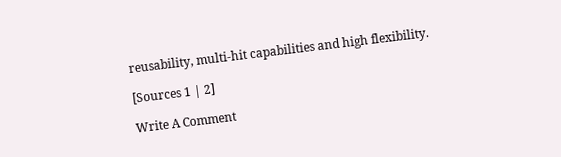reusability, multi-hit capabilities and high flexibility.

[Sources 1 | 2]

Write A Comment